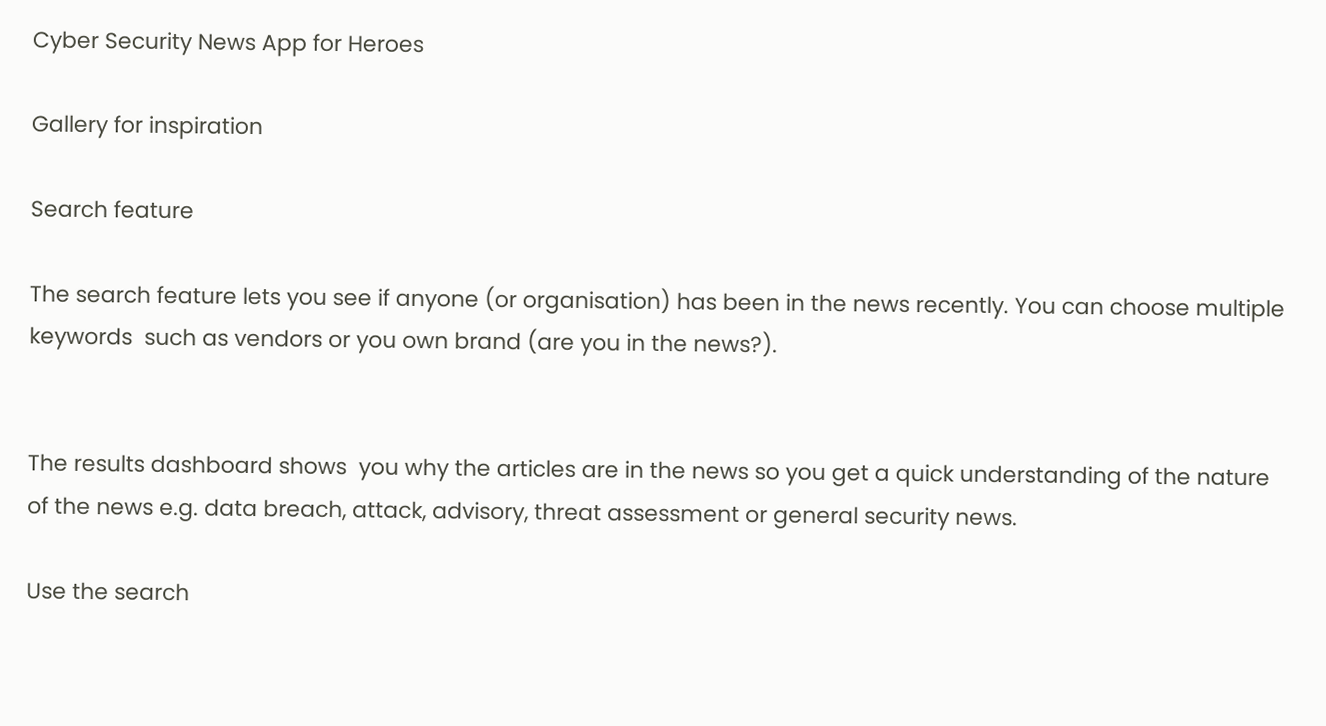Cyber Security News App for Heroes

Gallery for inspiration

Search feature

The search feature lets you see if anyone (or organisation) has been in the news recently. You can choose multiple keywords  such as vendors or you own brand (are you in the news?).


The results dashboard shows  you why the articles are in the news so you get a quick understanding of the nature of the news e.g. data breach, attack, advisory, threat assessment or general security news.

Use the search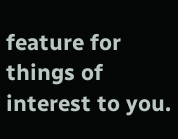feature for things of interest to you.